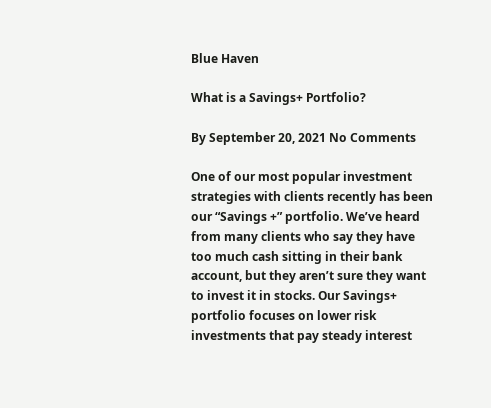Blue Haven

What is a Savings+ Portfolio?

By September 20, 2021 No Comments

One of our most popular investment strategies with clients recently has been our “Savings +” portfolio. We’ve heard from many clients who say they have too much cash sitting in their bank account, but they aren’t sure they want to invest it in stocks. Our Savings+ portfolio focuses on lower risk investments that pay steady interest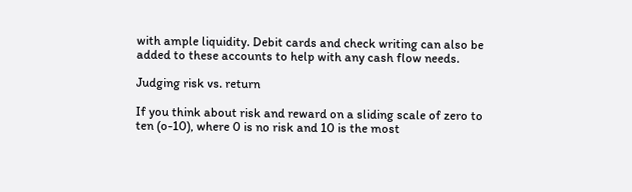with ample liquidity. Debit cards and check writing can also be added to these accounts to help with any cash flow needs.

Judging risk vs. return

If you think about risk and reward on a sliding scale of zero to ten (o-10), where 0 is no risk and 10 is the most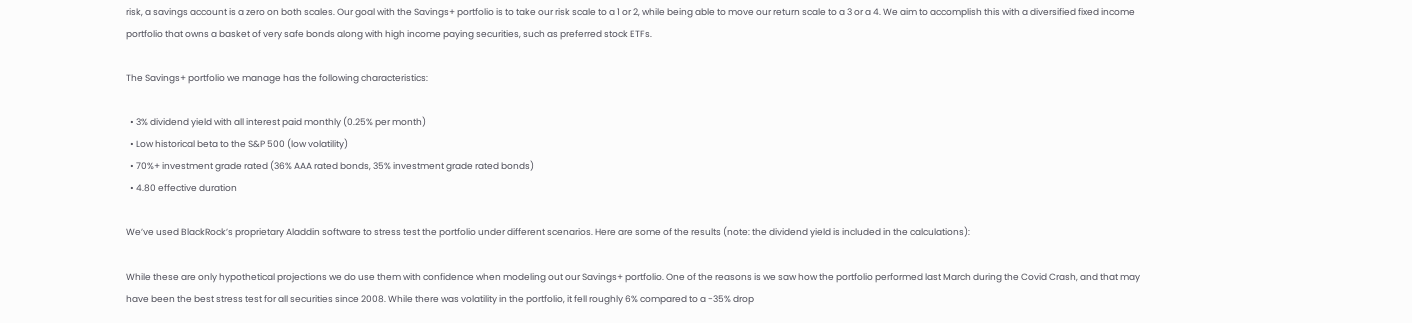risk, a savings account is a zero on both scales. Our goal with the Savings+ portfolio is to take our risk scale to a 1 or 2, while being able to move our return scale to a 3 or a 4. We aim to accomplish this with a diversified fixed income portfolio that owns a basket of very safe bonds along with high income paying securities, such as preferred stock ETFs.

The Savings+ portfolio we manage has the following characteristics:

  • 3% dividend yield with all interest paid monthly (0.25% per month)
  • Low historical beta to the S&P 500 (low volatility)
  • 70%+ investment grade rated (36% AAA rated bonds, 35% investment grade rated bonds)
  • 4.80 effective duration

We’ve used BlackRock’s proprietary Aladdin software to stress test the portfolio under different scenarios. Here are some of the results (note: the dividend yield is included in the calculations):

While these are only hypothetical projections we do use them with confidence when modeling out our Savings+ portfolio. One of the reasons is we saw how the portfolio performed last March during the Covid Crash, and that may have been the best stress test for all securities since 2008. While there was volatility in the portfolio, it fell roughly 6% compared to a -35% drop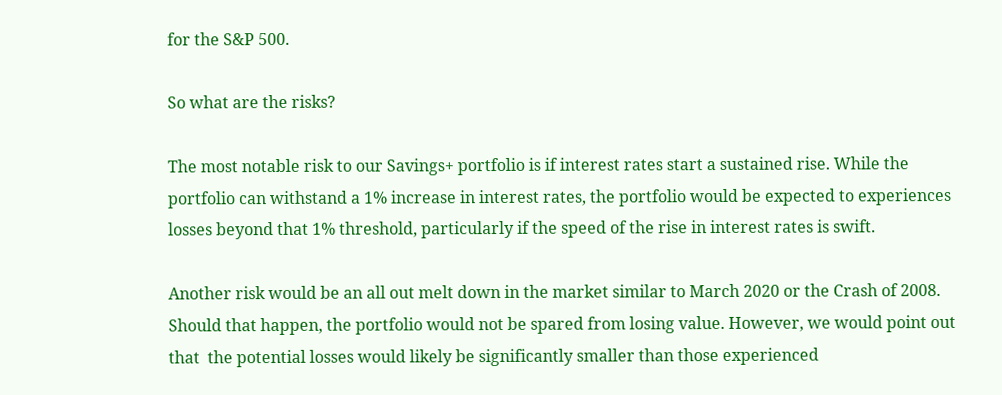for the S&P 500.

So what are the risks?

The most notable risk to our Savings+ portfolio is if interest rates start a sustained rise. While the portfolio can withstand a 1% increase in interest rates, the portfolio would be expected to experiences losses beyond that 1% threshold, particularly if the speed of the rise in interest rates is swift.

Another risk would be an all out melt down in the market similar to March 2020 or the Crash of 2008. Should that happen, the portfolio would not be spared from losing value. However, we would point out that  the potential losses would likely be significantly smaller than those experienced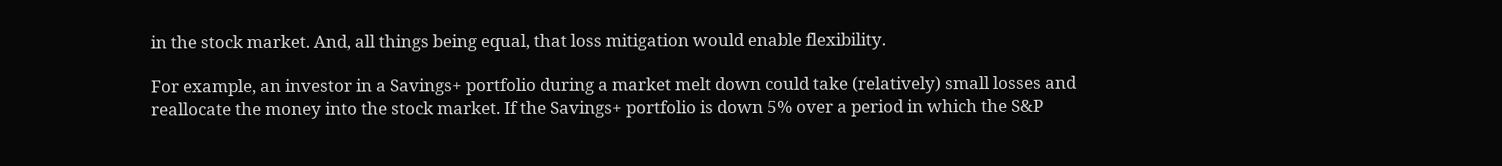in the stock market. And, all things being equal, that loss mitigation would enable flexibility.

For example, an investor in a Savings+ portfolio during a market melt down could take (relatively) small losses and reallocate the money into the stock market. If the Savings+ portfolio is down 5% over a period in which the S&P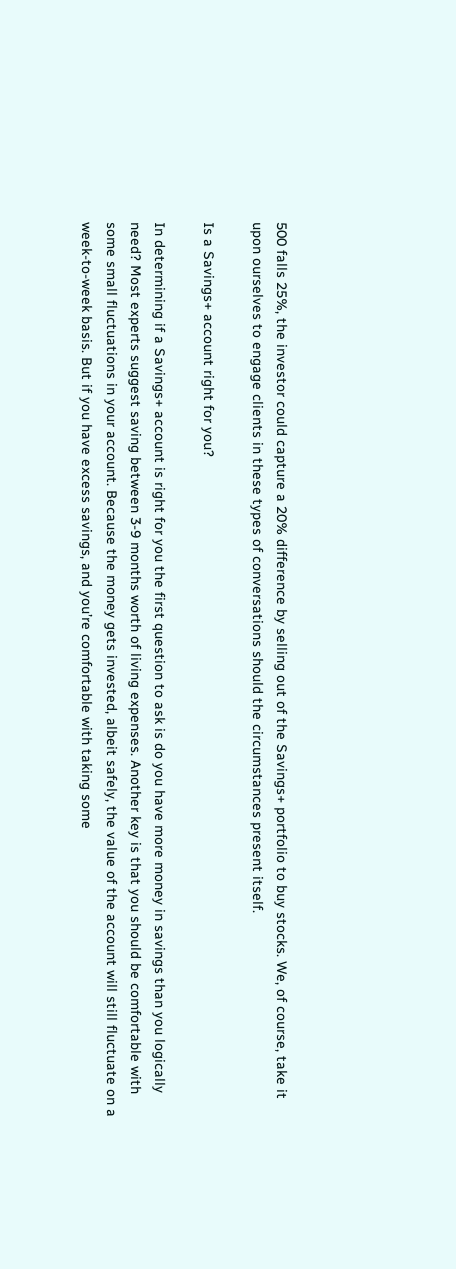500 falls 25%, the investor could capture a 20% difference by selling out of the Savings+ portfolio to buy stocks. We, of course, take it upon ourselves to engage clients in these types of conversations should the circumstances present itself.

Is a Savings+ account right for you?

In determining if a Savings+ account is right for you the first question to ask is do you have more money in savings than you logically need? Most experts suggest saving between 3-9 months worth of living expenses. Another key is that you should be comfortable with some small fluctuations in your account. Because the money gets invested, albeit safely, the value of the account will still fluctuate on a week-to-week basis. But if you have excess savings, and you’re comfortable with taking some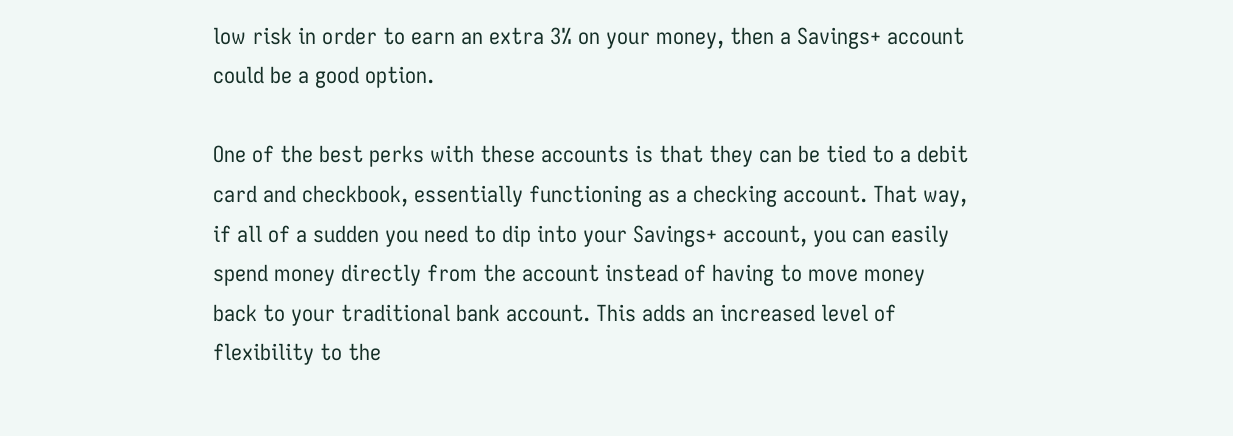low risk in order to earn an extra 3% on your money, then a Savings+ account could be a good option.

One of the best perks with these accounts is that they can be tied to a debit card and checkbook, essentially functioning as a checking account. That way, if all of a sudden you need to dip into your Savings+ account, you can easily spend money directly from the account instead of having to move money back to your traditional bank account. This adds an increased level of flexibility to the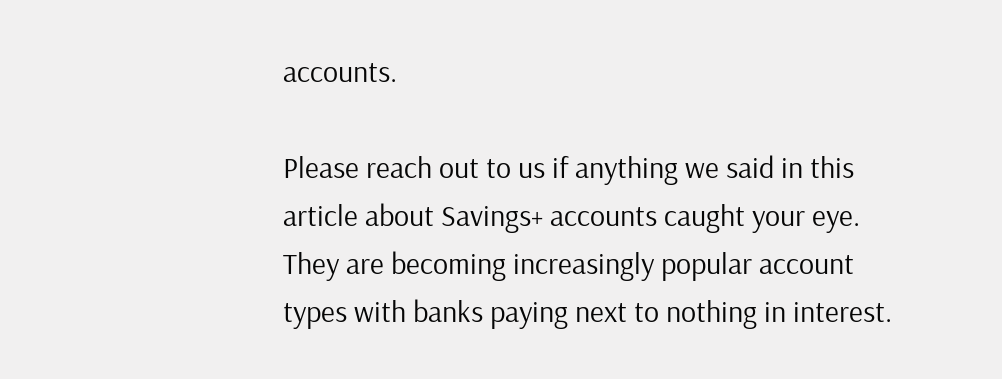accounts.

Please reach out to us if anything we said in this article about Savings+ accounts caught your eye. They are becoming increasingly popular account types with banks paying next to nothing in interest.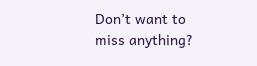Don’t want to miss anything?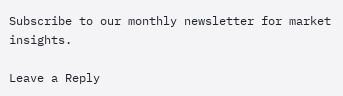Subscribe to our monthly newsletter for market insights.

Leave a Reply